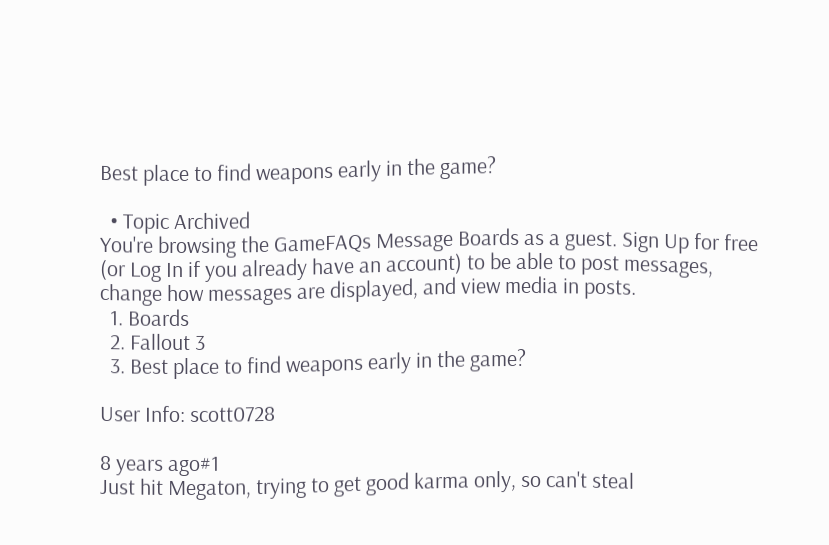Best place to find weapons early in the game?

  • Topic Archived
You're browsing the GameFAQs Message Boards as a guest. Sign Up for free (or Log In if you already have an account) to be able to post messages, change how messages are displayed, and view media in posts.
  1. Boards
  2. Fallout 3
  3. Best place to find weapons early in the game?

User Info: scott0728

8 years ago#1
Just hit Megaton, trying to get good karma only, so can't steal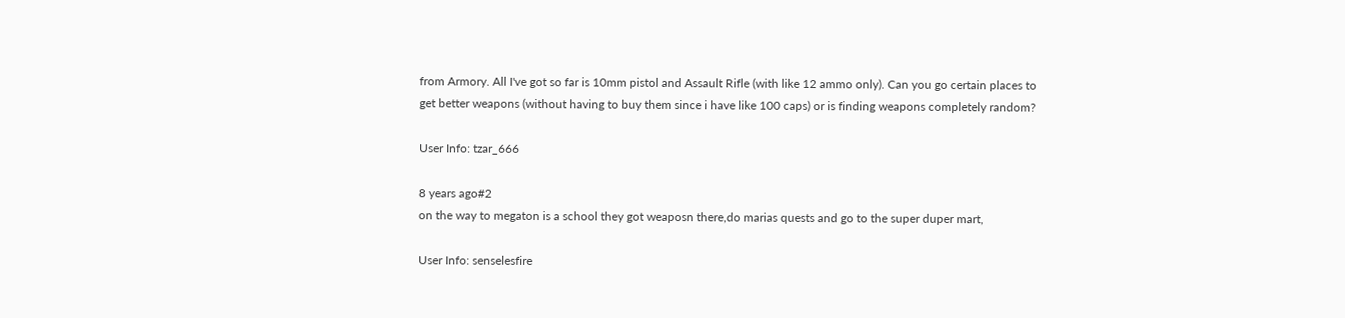from Armory. All I've got so far is 10mm pistol and Assault Rifle (with like 12 ammo only). Can you go certain places to get better weapons (without having to buy them since i have like 100 caps) or is finding weapons completely random?

User Info: tzar_666

8 years ago#2
on the way to megaton is a school they got weaposn there,do marias quests and go to the super duper mart,

User Info: senselesfire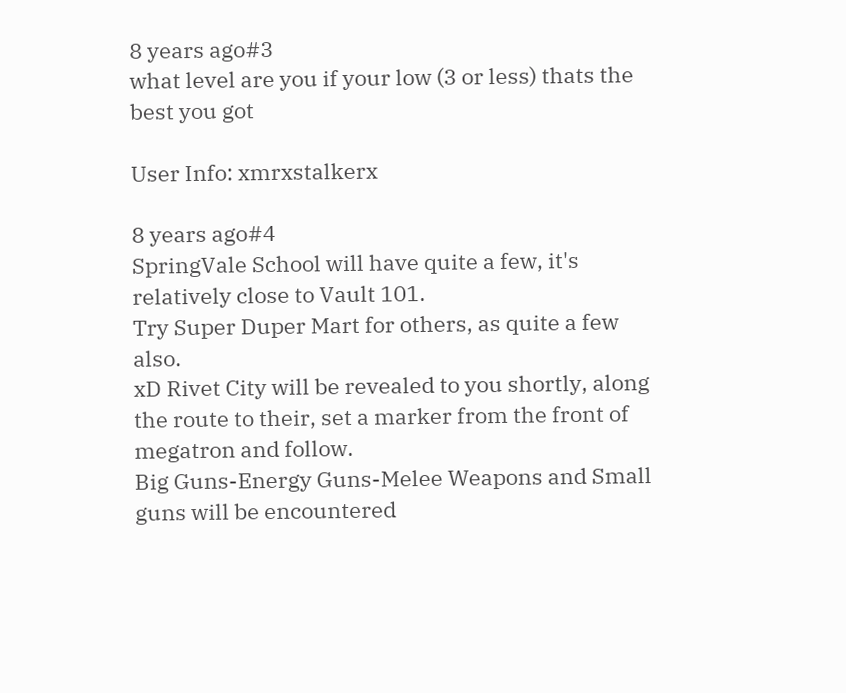8 years ago#3
what level are you if your low (3 or less) thats the best you got

User Info: xmrxstalkerx

8 years ago#4
SpringVale School will have quite a few, it's relatively close to Vault 101.
Try Super Duper Mart for others, as quite a few also.
xD Rivet City will be revealed to you shortly, along the route to their, set a marker from the front of megatron and follow.
Big Guns-Energy Guns-Melee Weapons and Small guns will be encountered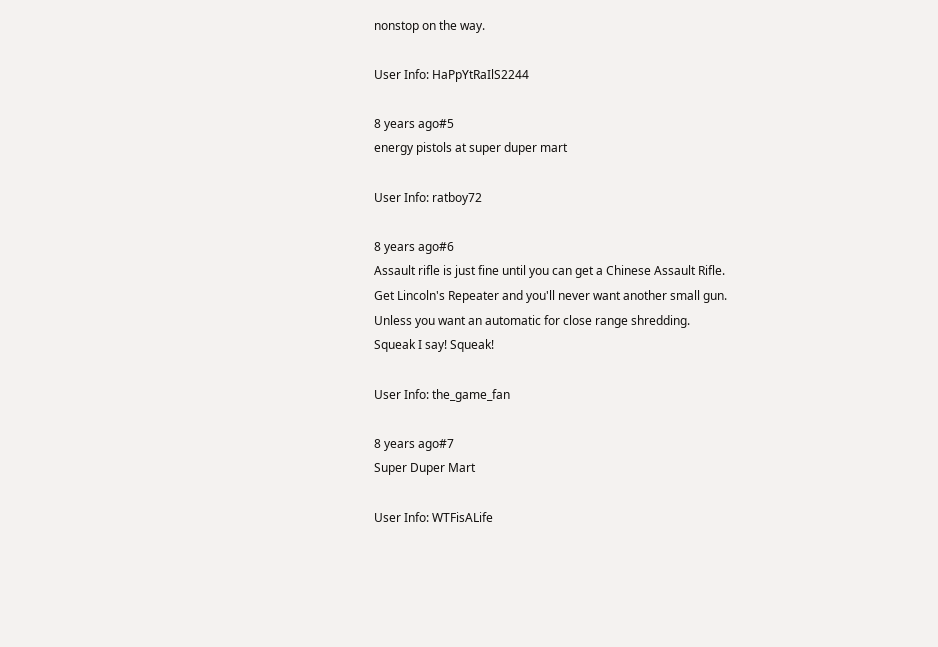nonstop on the way.

User Info: HaPpYtRaIlS2244

8 years ago#5
energy pistols at super duper mart

User Info: ratboy72

8 years ago#6
Assault rifle is just fine until you can get a Chinese Assault Rifle.
Get Lincoln's Repeater and you'll never want another small gun.
Unless you want an automatic for close range shredding.
Squeak I say! Squeak!

User Info: the_game_fan

8 years ago#7
Super Duper Mart

User Info: WTFisALife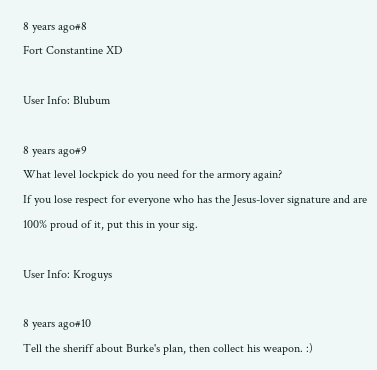8 years ago#8
Fort Constantine XD

User Info: Blubum

8 years ago#9
What level lockpick do you need for the armory again?
If you lose respect for everyone who has the Jesus-lover signature and are 100% proud of it, put this in your sig.

User Info: Kroguys

8 years ago#10
Tell the sheriff about Burke's plan, then collect his weapon. :)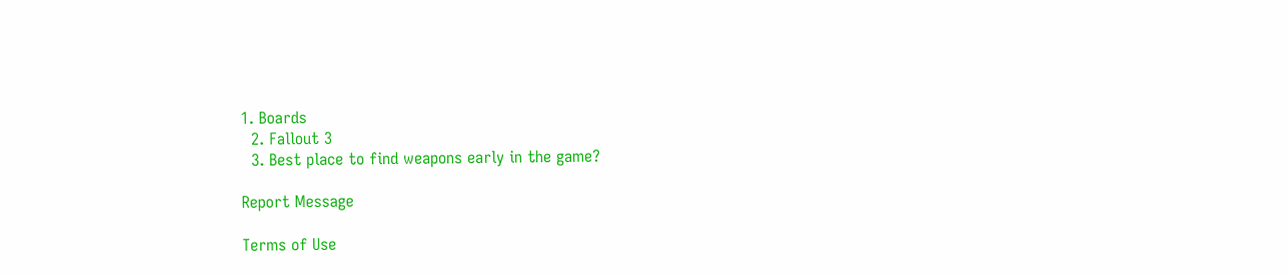1. Boards
  2. Fallout 3
  3. Best place to find weapons early in the game?

Report Message

Terms of Use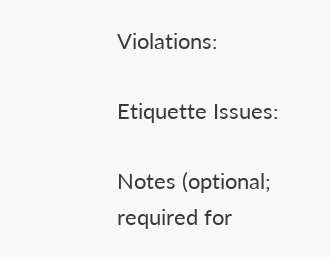Violations:

Etiquette Issues:

Notes (optional; required for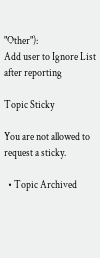"Other"):
Add user to Ignore List after reporting

Topic Sticky

You are not allowed to request a sticky.

  • Topic Archived